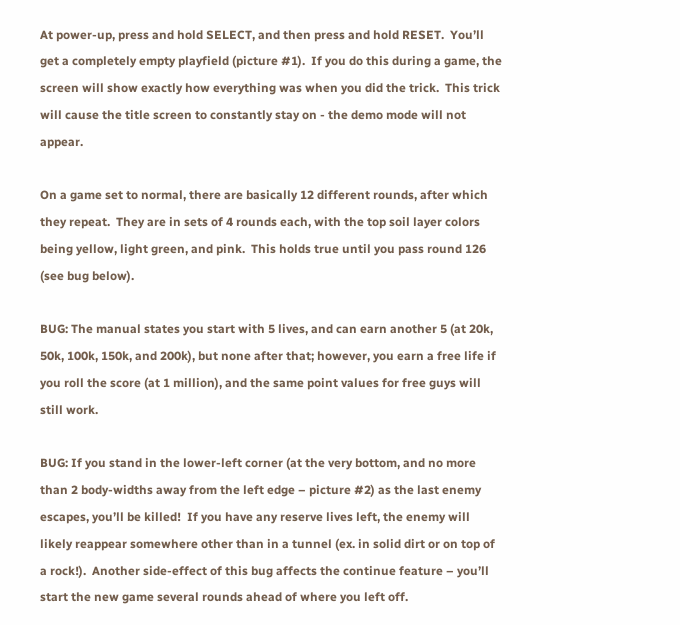At power-up, press and hold SELECT, and then press and hold RESET.  You’ll get a completely empty playfield (picture #1).  If you do this during a game, the screen will show exactly how everything was when you did the trick.  This trick will cause the title screen to constantly stay on - the demo mode will not appear.

On a game set to normal, there are basically 12 different rounds, after which they repeat.  They are in sets of 4 rounds each, with the top soil layer colors being yellow, light green, and pink.  This holds true until you pass round 126 (see bug below).

BUG: The manual states you start with 5 lives, and can earn another 5 (at 20k, 50k, 100k, 150k, and 200k), but none after that; however, you earn a free life if you roll the score (at 1 million), and the same point values for free guys will still work.

BUG: If you stand in the lower-left corner (at the very bottom, and no more than 2 body-widths away from the left edge – picture #2) as the last enemy escapes, you’ll be killed!  If you have any reserve lives left, the enemy will likely reappear somewhere other than in a tunnel (ex. in solid dirt or on top of a rock!).  Another side-effect of this bug affects the continue feature – you’ll start the new game several rounds ahead of where you left off.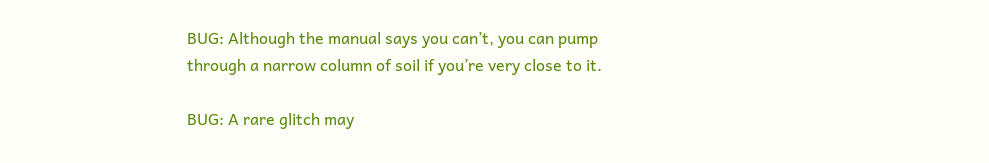BUG: Although the manual says you can’t, you can pump through a narrow column of soil if you’re very close to it.

BUG: A rare glitch may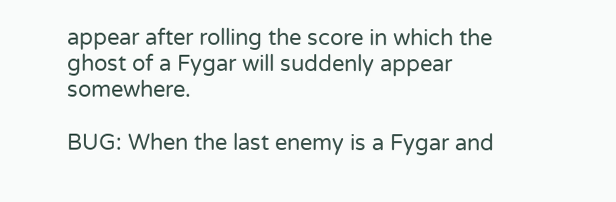appear after rolling the score in which the ghost of a Fygar will suddenly appear somewhere.

BUG: When the last enemy is a Fygar and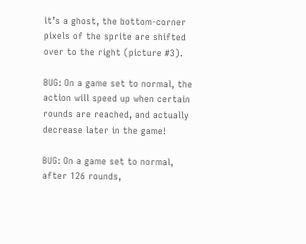it’s a ghost, the bottom-corner pixels of the sprite are shifted over to the right (picture #3).

BUG: On a game set to normal, the action will speed up when certain rounds are reached, and actually decrease later in the game!

BUG: On a game set to normal, after 126 rounds,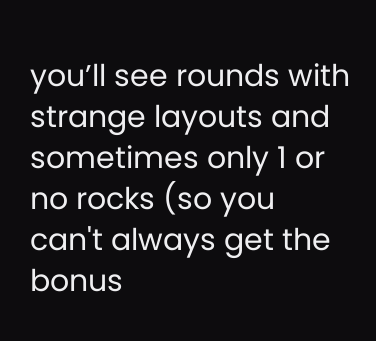you’ll see rounds with strange layouts and sometimes only 1 or no rocks (so you can't always get the bonus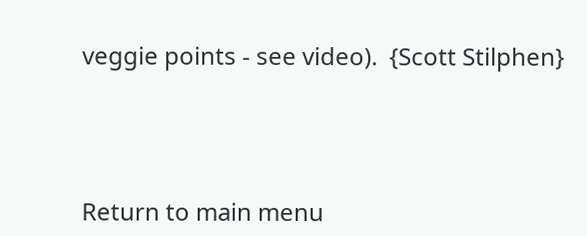veggie points - see video).  {Scott Stilphen}




Return to main menu